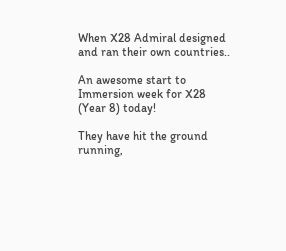When X28 Admiral designed and ran their own countries..

An awesome start to Immersion week for X28 (Year 8) today!

They have hit the ground running,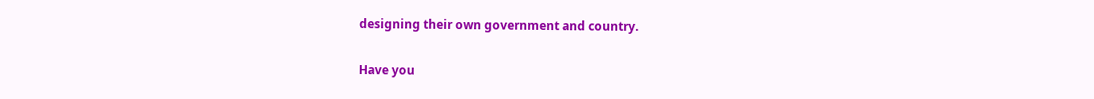designing their own government and country.

Have you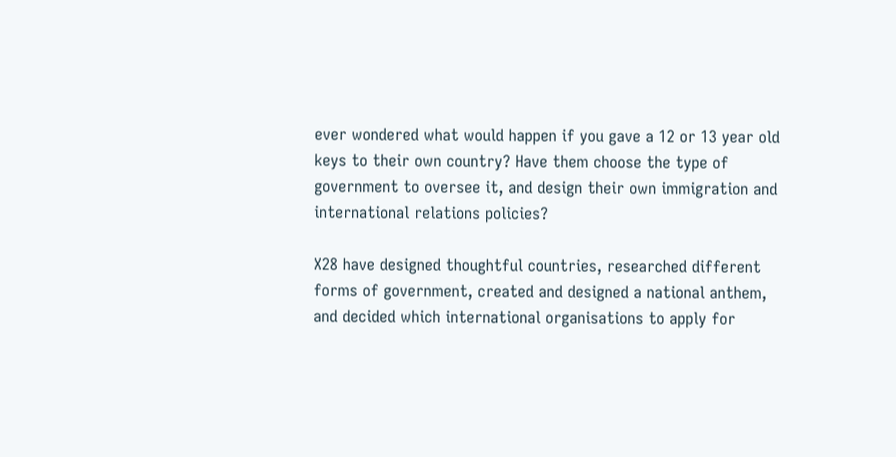ever wondered what would happen if you gave a 12 or 13 year old keys to their own country? Have them choose the type of government to oversee it, and design their own immigration and international relations policies?

X28 have designed thoughtful countries, researched different forms of government, created and designed a national anthem, and decided which international organisations to apply for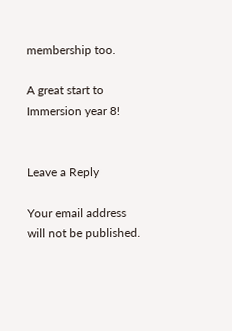membership too.

A great start to Immersion year 8!


Leave a Reply

Your email address will not be published.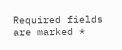Required fields are marked *